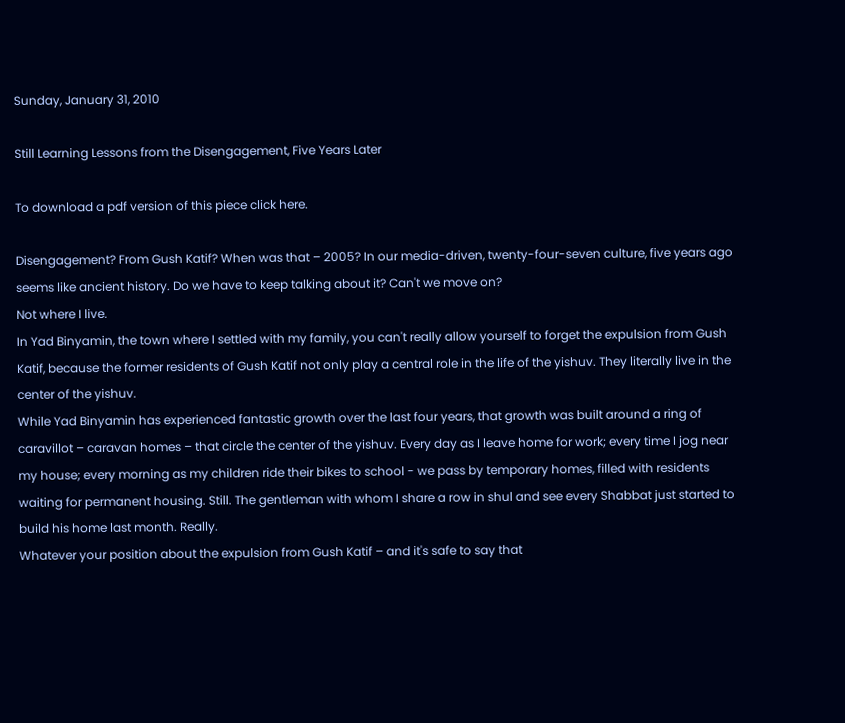Sunday, January 31, 2010

Still Learning Lessons from the Disengagement, Five Years Later

To download a pdf version of this piece click here.

Disengagement? From Gush Katif? When was that – 2005? In our media-driven, twenty-four-seven culture, five years ago seems like ancient history. Do we have to keep talking about it? Can't we move on?
Not where I live.
In Yad Binyamin, the town where I settled with my family, you can't really allow yourself to forget the expulsion from Gush Katif, because the former residents of Gush Katif not only play a central role in the life of the yishuv. They literally live in the center of the yishuv.
While Yad Binyamin has experienced fantastic growth over the last four years, that growth was built around a ring of caravillot – caravan homes – that circle the center of the yishuv. Every day as I leave home for work; every time I jog near my house; every morning as my children ride their bikes to school - we pass by temporary homes, filled with residents waiting for permanent housing. Still. The gentleman with whom I share a row in shul and see every Shabbat just started to build his home last month. Really.
Whatever your position about the expulsion from Gush Katif – and it's safe to say that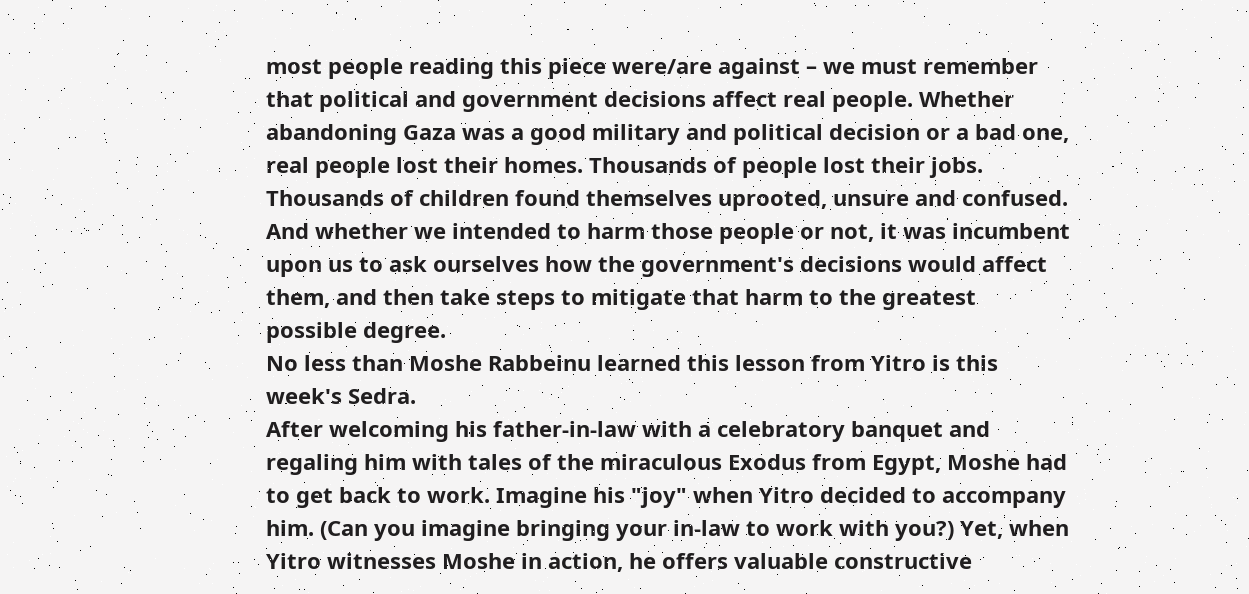most people reading this piece were/are against – we must remember that political and government decisions affect real people. Whether abandoning Gaza was a good military and political decision or a bad one, real people lost their homes. Thousands of people lost their jobs. Thousands of children found themselves uprooted, unsure and confused. And whether we intended to harm those people or not, it was incumbent upon us to ask ourselves how the government's decisions would affect them, and then take steps to mitigate that harm to the greatest possible degree.
No less than Moshe Rabbeinu learned this lesson from Yitro is this week's Sedra.
After welcoming his father-in-law with a celebratory banquet and regaling him with tales of the miraculous Exodus from Egypt, Moshe had to get back to work. Imagine his "joy" when Yitro decided to accompany him. (Can you imagine bringing your in-law to work with you?) Yet, when Yitro witnesses Moshe in action, he offers valuable constructive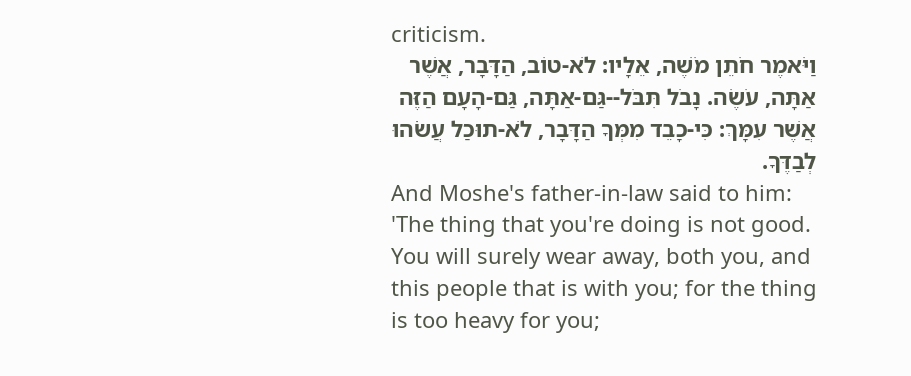criticism.
וַיֹּאמֶר חֹתֵן מֹשֶׁה, אֵלָיו: לֹא-טוֹב, הַדָּבָר, אֲשֶׁר אַתָּה, עֹשֶׂה. נָבֹל תִּבֹּל--גַּם-אַתָּה, גַּם-הָעָם הַזֶּה אֲשֶׁר עִמָּךְ: כִּי-כָבֵד מִמְּךָ הַדָּבָר, לֹא-תוּכַל עֲשֹׂהוּ לְבַדֶּךָ.
And Moshe's father-in-law said to him: 'The thing that you're doing is not good. You will surely wear away, both you, and this people that is with you; for the thing is too heavy for you;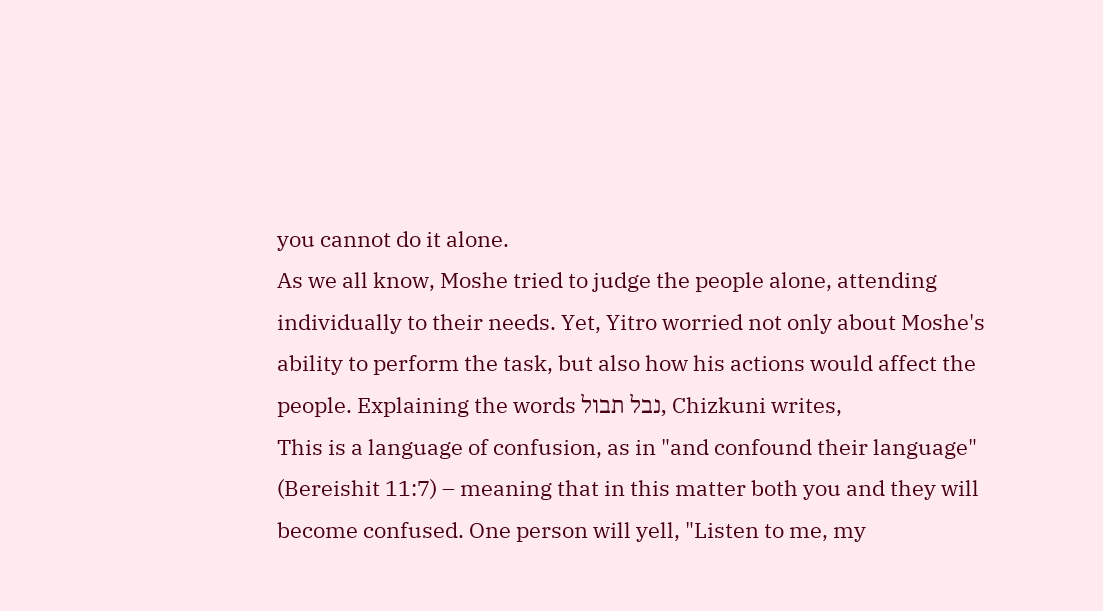you cannot do it alone.
As we all know, Moshe tried to judge the people alone, attending individually to their needs. Yet, Yitro worried not only about Moshe's ability to perform the task, but also how his actions would affect the people. Explaining the words נבל תבול, Chizkuni writes,
This is a language of confusion, as in "and confound their language" (Bereishit 11:7) – meaning that in this matter both you and they will become confused. One person will yell, "Listen to me, my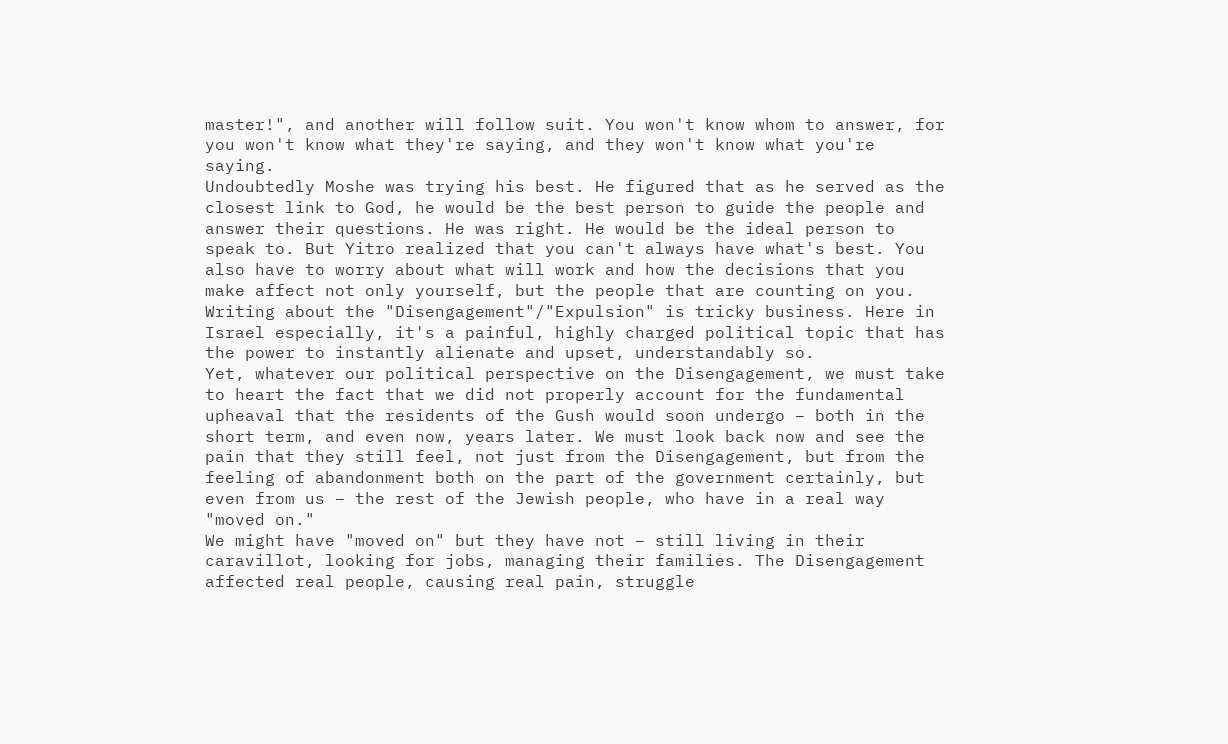master!", and another will follow suit. You won't know whom to answer, for you won't know what they're saying, and they won't know what you're saying.
Undoubtedly Moshe was trying his best. He figured that as he served as the closest link to God, he would be the best person to guide the people and answer their questions. He was right. He would be the ideal person to speak to. But Yitro realized that you can't always have what's best. You also have to worry about what will work and how the decisions that you make affect not only yourself, but the people that are counting on you.
Writing about the "Disengagement"/"Expulsion" is tricky business. Here in Israel especially, it's a painful, highly charged political topic that has the power to instantly alienate and upset, understandably so.
Yet, whatever our political perspective on the Disengagement, we must take to heart the fact that we did not properly account for the fundamental upheaval that the residents of the Gush would soon undergo – both in the short term, and even now, years later. We must look back now and see the pain that they still feel, not just from the Disengagement, but from the feeling of abandonment both on the part of the government certainly, but even from us – the rest of the Jewish people, who have in a real way "moved on."
We might have "moved on" but they have not – still living in their caravillot, looking for jobs, managing their families. The Disengagement affected real people, causing real pain, struggle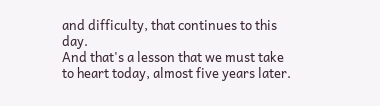and difficulty, that continues to this day.
And that's a lesson that we must take to heart today, almost five years later.